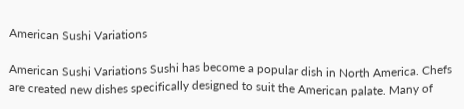American Sushi Variations

American Sushi Variations Sushi has become a popular dish in North America. Chefs are created new dishes specifically designed to suit the American palate. Many of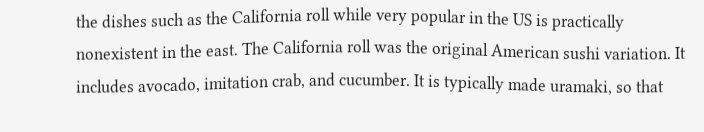the dishes such as the California roll while very popular in the US is practically nonexistent in the east. The California roll was the original American sushi variation. It includes avocado, imitation crab, and cucumber. It is typically made uramaki, so that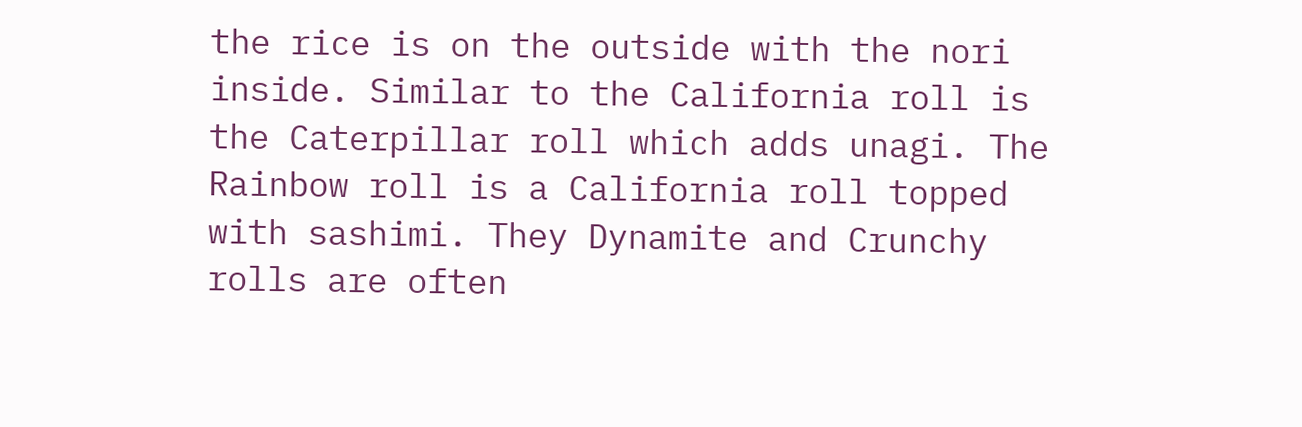the rice is on the outside with the nori inside. Similar to the California roll is the Caterpillar roll which adds unagi. The Rainbow roll is a California roll topped with sashimi. They Dynamite and Crunchy rolls are often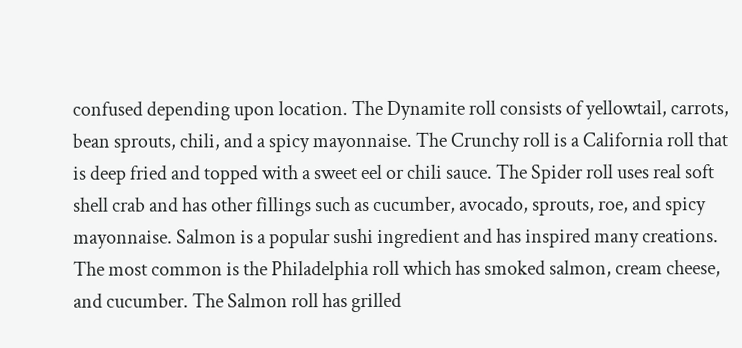confused depending upon location. The Dynamite roll consists of yellowtail, carrots, bean sprouts, chili, and a spicy mayonnaise. The Crunchy roll is a California roll that is deep fried and topped with a sweet eel or chili sauce. The Spider roll uses real soft shell crab and has other fillings such as cucumber, avocado, sprouts, roe, and spicy mayonnaise. Salmon is a popular sushi ingredient and has inspired many creations. The most common is the Philadelphia roll which has smoked salmon, cream cheese, and cucumber. The Salmon roll has grilled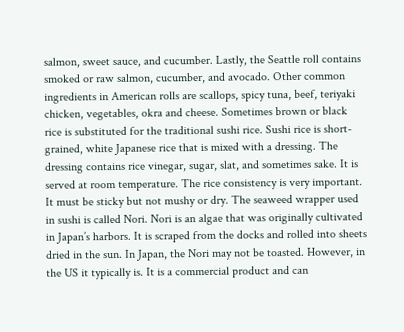salmon, sweet sauce, and cucumber. Lastly, the Seattle roll contains smoked or raw salmon, cucumber, and avocado. Other common ingredients in American rolls are scallops, spicy tuna, beef, teriyaki chicken, vegetables, okra and cheese. Sometimes brown or black rice is substituted for the traditional sushi rice. Sushi rice is short-grained, white Japanese rice that is mixed with a dressing. The dressing contains rice vinegar, sugar, slat, and sometimes sake. It is served at room temperature. The rice consistency is very important. It must be sticky but not mushy or dry. The seaweed wrapper used in sushi is called Nori. Nori is an algae that was originally cultivated in Japan’s harbors. It is scraped from the docks and rolled into sheets dried in the sun. In Japan, the Nori may not be toasted. However, in the US it typically is. It is a commercial product and can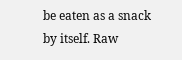be eaten as a snack by itself. Raw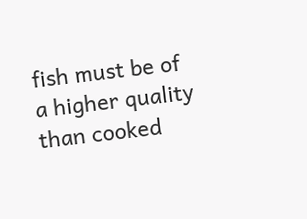fish must be of a higher quality than cooked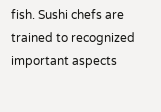fish. Sushi chefs are trained to recognized important aspects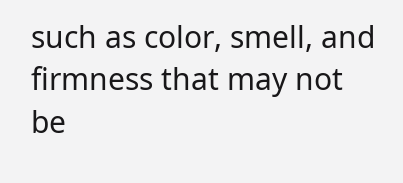such as color, smell, and firmness that may not be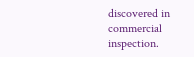discovered in commercial inspection.